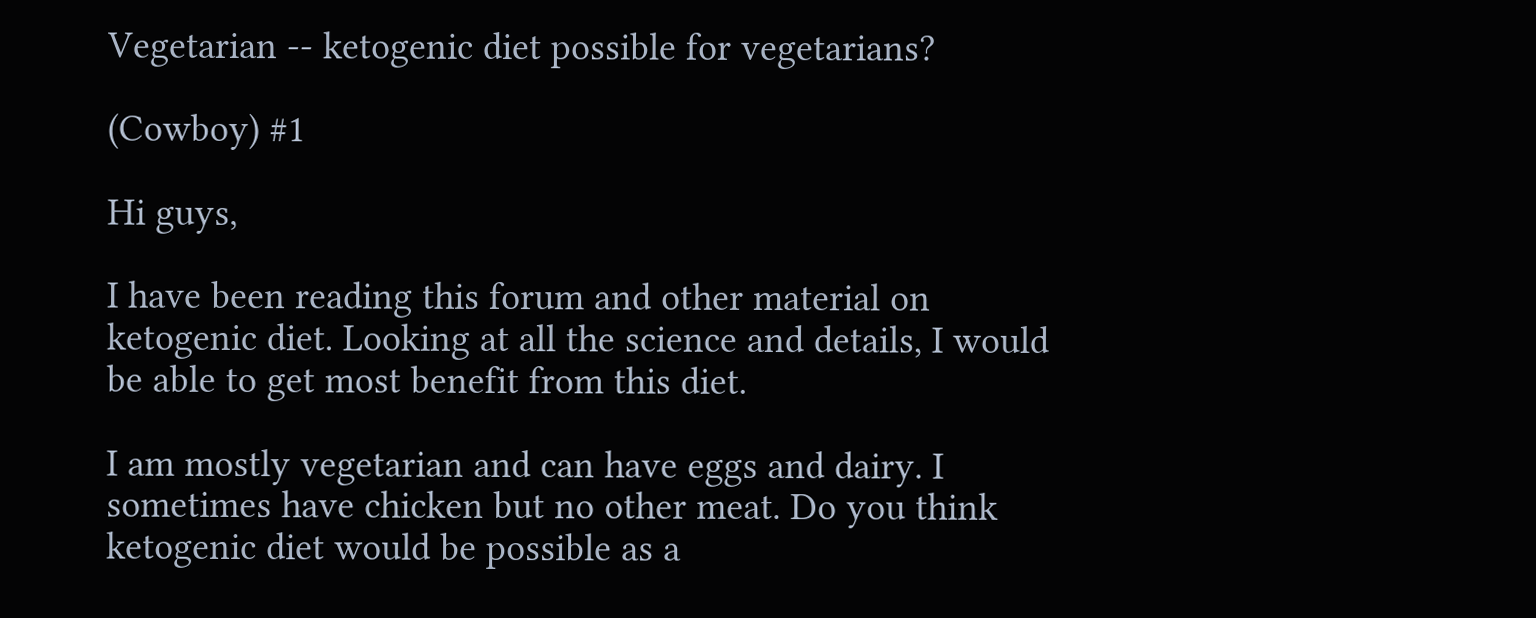Vegetarian -- ketogenic diet possible for vegetarians?

(Cowboy) #1

Hi guys,

I have been reading this forum and other material on ketogenic diet. Looking at all the science and details, I would be able to get most benefit from this diet.

I am mostly vegetarian and can have eggs and dairy. I sometimes have chicken but no other meat. Do you think ketogenic diet would be possible as a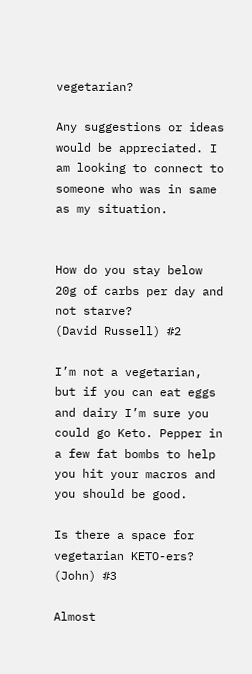vegetarian?

Any suggestions or ideas would be appreciated. I am looking to connect to someone who was in same as my situation.


How do you stay below 20g of carbs per day and not starve?
(David Russell) #2

I’m not a vegetarian, but if you can eat eggs and dairy I’m sure you could go Keto. Pepper in a few fat bombs to help you hit your macros and you should be good.

Is there a space for vegetarian KETO-ers?
(John) #3

Almost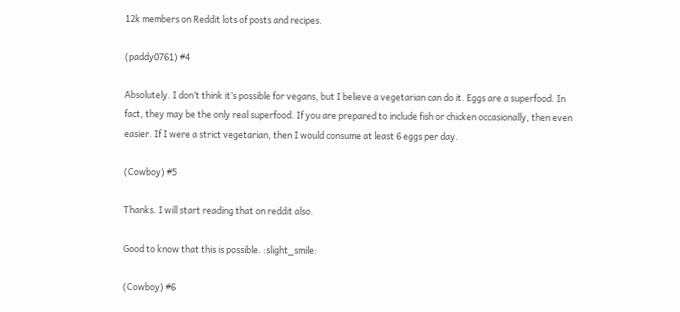12k members on Reddit lots of posts and recipes.

(paddy0761) #4

Absolutely. I don’t think it’s possible for vegans, but I believe a vegetarian can do it. Eggs are a superfood. In fact, they may be the only real superfood. If you are prepared to include fish or chicken occasionally, then even easier. If I were a strict vegetarian, then I would consume at least 6 eggs per day.

(Cowboy) #5

Thanks. I will start reading that on reddit also.

Good to know that this is possible. :slight_smile:

(Cowboy) #6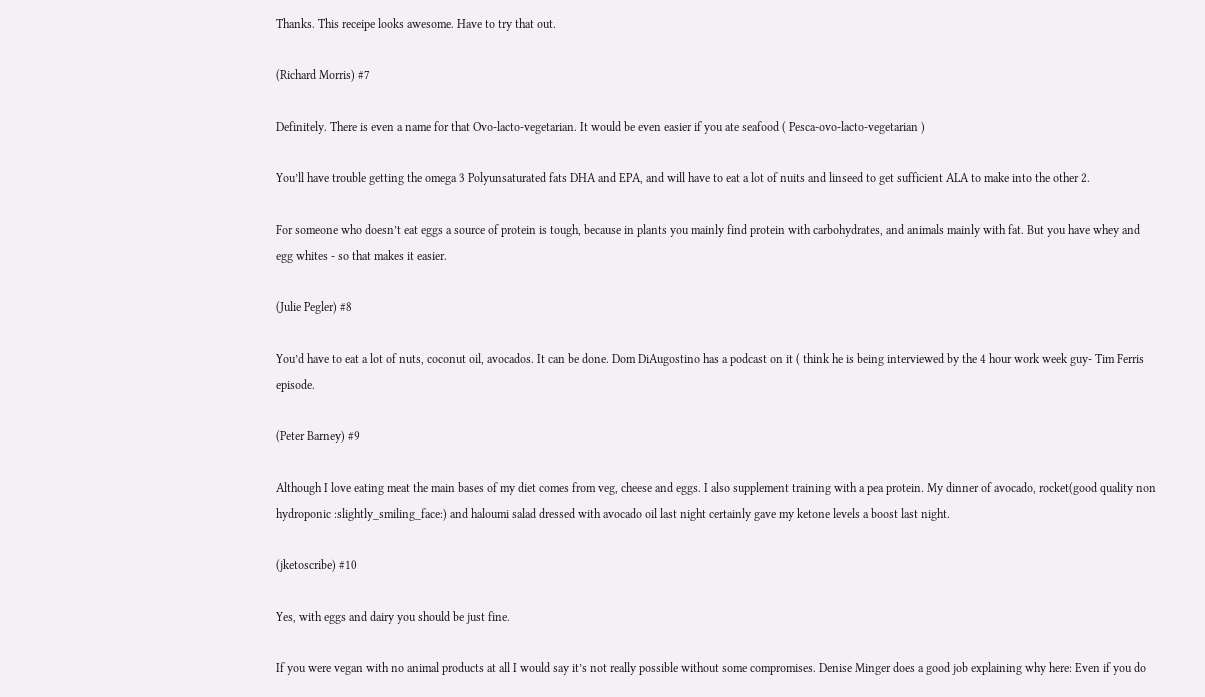Thanks. This receipe looks awesome. Have to try that out.

(Richard Morris) #7

Definitely. There is even a name for that Ovo-lacto-vegetarian. It would be even easier if you ate seafood ( Pesca-ovo-lacto-vegetarian )

You’ll have trouble getting the omega 3 Polyunsaturated fats DHA and EPA, and will have to eat a lot of nuits and linseed to get sufficient ALA to make into the other 2.

For someone who doesn’t eat eggs a source of protein is tough, because in plants you mainly find protein with carbohydrates, and animals mainly with fat. But you have whey and egg whites - so that makes it easier.

(Julie Pegler) #8

You’d have to eat a lot of nuts, coconut oil, avocados. It can be done. Dom DiAugostino has a podcast on it ( think he is being interviewed by the 4 hour work week guy- Tim Ferris episode.

(Peter Barney) #9

Although I love eating meat the main bases of my diet comes from veg, cheese and eggs. I also supplement training with a pea protein. My dinner of avocado, rocket(good quality non hydroponic :slightly_smiling_face:) and haloumi salad dressed with avocado oil last night certainly gave my ketone levels a boost last night.

(jketoscribe) #10

Yes, with eggs and dairy you should be just fine.

If you were vegan with no animal products at all I would say it’s not really possible without some compromises. Denise Minger does a good job explaining why here: Even if you do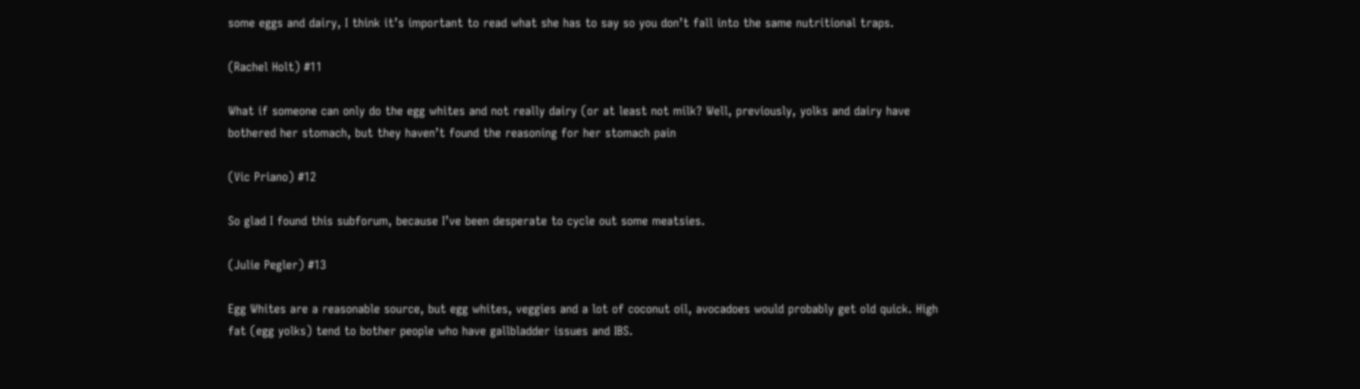some eggs and dairy, I think it’s important to read what she has to say so you don’t fall into the same nutritional traps.

(Rachel Holt) #11

What if someone can only do the egg whites and not really dairy (or at least not milk? Well, previously, yolks and dairy have bothered her stomach, but they haven’t found the reasoning for her stomach pain

(Vic Priano) #12

So glad I found this subforum, because I’ve been desperate to cycle out some meatsies.

(Julie Pegler) #13

Egg Whites are a reasonable source, but egg whites, veggies and a lot of coconut oil, avocadoes would probably get old quick. High fat (egg yolks) tend to bother people who have gallbladder issues and IBS.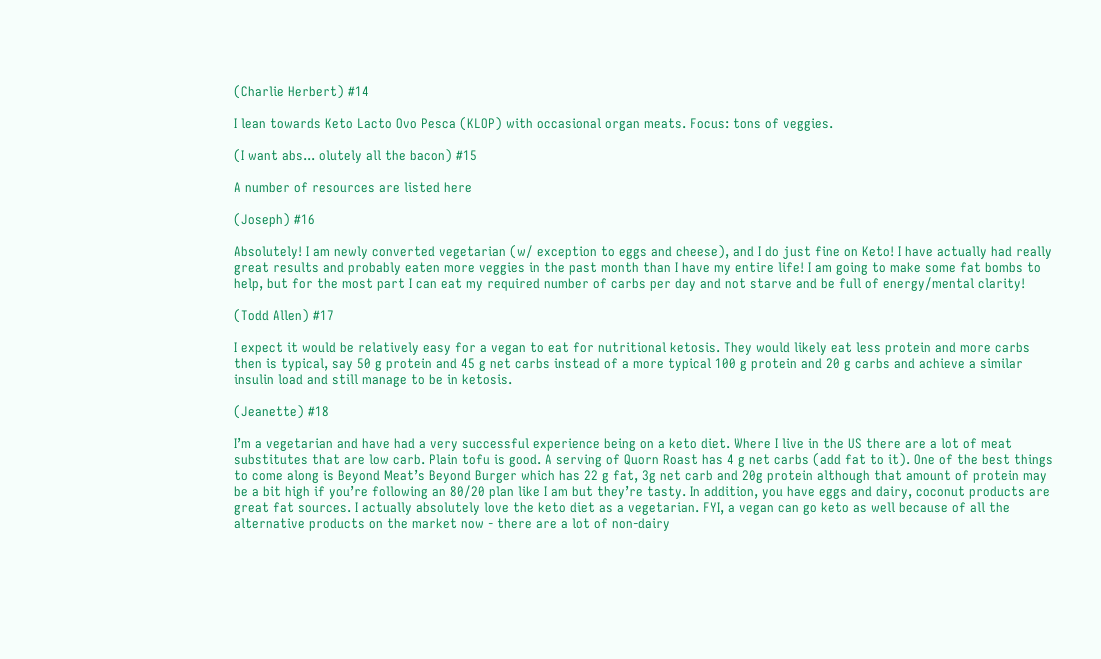(Charlie Herbert) #14

I lean towards Keto Lacto Ovo Pesca (KLOP) with occasional organ meats. Focus: tons of veggies.

(I want abs... olutely all the bacon) #15

A number of resources are listed here

(Joseph) #16

Absolutely! I am newly converted vegetarian (w/ exception to eggs and cheese), and I do just fine on Keto! I have actually had really great results and probably eaten more veggies in the past month than I have my entire life! I am going to make some fat bombs to help, but for the most part I can eat my required number of carbs per day and not starve and be full of energy/mental clarity!

(Todd Allen) #17

I expect it would be relatively easy for a vegan to eat for nutritional ketosis. They would likely eat less protein and more carbs then is typical, say 50 g protein and 45 g net carbs instead of a more typical 100 g protein and 20 g carbs and achieve a similar insulin load and still manage to be in ketosis.

(Jeanette) #18

I’m a vegetarian and have had a very successful experience being on a keto diet. Where I live in the US there are a lot of meat substitutes that are low carb. Plain tofu is good. A serving of Quorn Roast has 4 g net carbs (add fat to it). One of the best things to come along is Beyond Meat’s Beyond Burger which has 22 g fat, 3g net carb and 20g protein although that amount of protein may be a bit high if you’re following an 80/20 plan like I am but they’re tasty. In addition, you have eggs and dairy, coconut products are great fat sources. I actually absolutely love the keto diet as a vegetarian. FYI, a vegan can go keto as well because of all the alternative products on the market now - there are a lot of non-dairy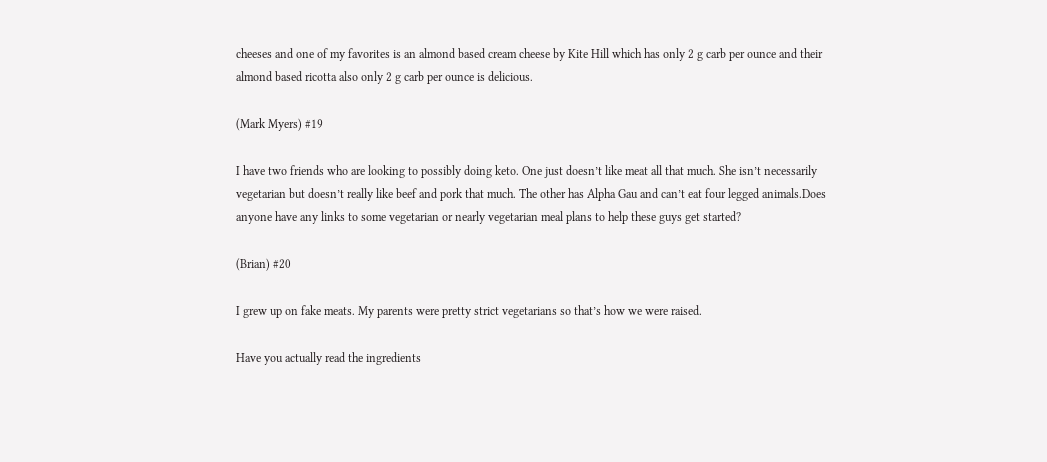cheeses and one of my favorites is an almond based cream cheese by Kite Hill which has only 2 g carb per ounce and their almond based ricotta also only 2 g carb per ounce is delicious.

(Mark Myers) #19

I have two friends who are looking to possibly doing keto. One just doesn’t like meat all that much. She isn’t necessarily vegetarian but doesn’t really like beef and pork that much. The other has Alpha Gau and can’t eat four legged animals.Does anyone have any links to some vegetarian or nearly vegetarian meal plans to help these guys get started?

(Brian) #20

I grew up on fake meats. My parents were pretty strict vegetarians so that’s how we were raised.

Have you actually read the ingredients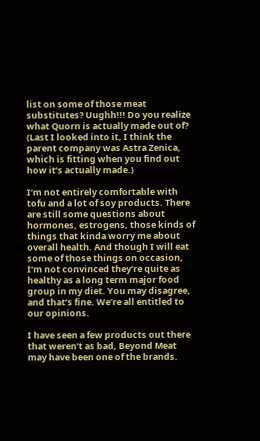list on some of those meat substitutes? Uughh!!! Do you realize what Quorn is actually made out of? (Last I looked into it, I think the parent company was Astra Zenica, which is fitting when you find out how it’s actually made.)

I’m not entirely comfortable with tofu and a lot of soy products. There are still some questions about hormones, estrogens, those kinds of things that kinda worry me about overall health. And though I will eat some of those things on occasion, I’m not convinced they’re quite as healthy as a long term major food group in my diet. You may disagree, and that’s fine. We’re all entitled to our opinions.

I have seen a few products out there that weren’t as bad, Beyond Meat may have been one of the brands.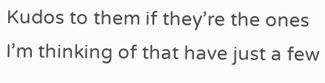Kudos to them if they’re the ones I’m thinking of that have just a few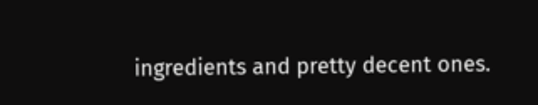ingredients and pretty decent ones.